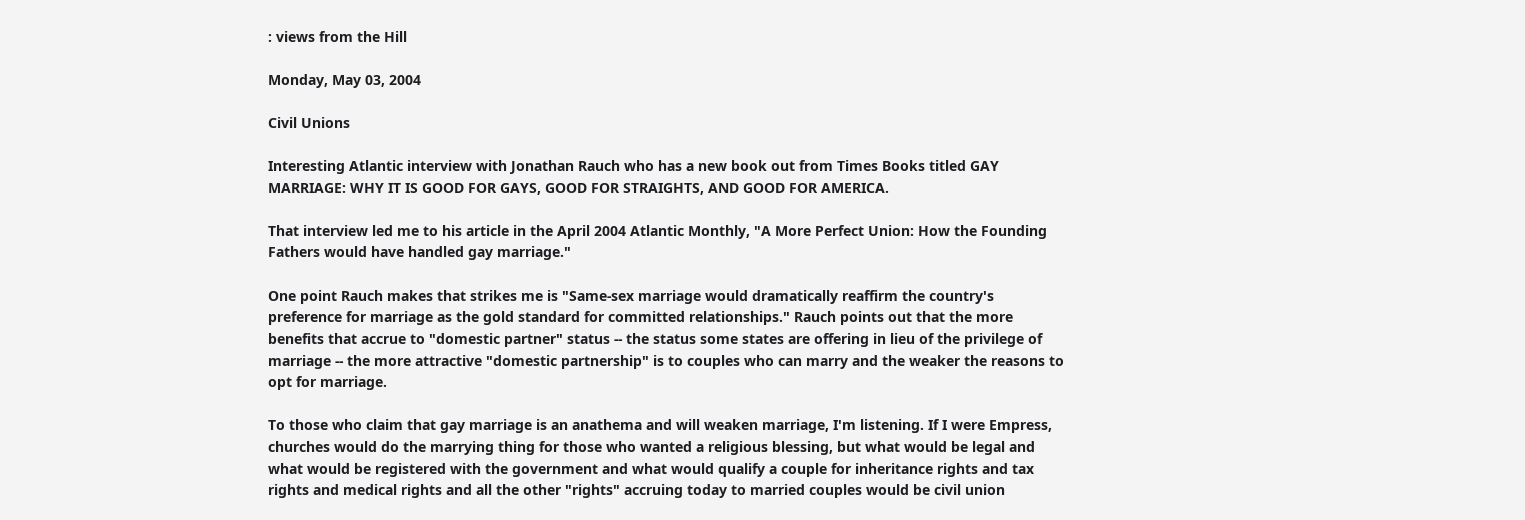: views from the Hill

Monday, May 03, 2004

Civil Unions

Interesting Atlantic interview with Jonathan Rauch who has a new book out from Times Books titled GAY MARRIAGE: WHY IT IS GOOD FOR GAYS, GOOD FOR STRAIGHTS, AND GOOD FOR AMERICA.

That interview led me to his article in the April 2004 Atlantic Monthly, "A More Perfect Union: How the Founding Fathers would have handled gay marriage."

One point Rauch makes that strikes me is "Same-sex marriage would dramatically reaffirm the country's preference for marriage as the gold standard for committed relationships." Rauch points out that the more benefits that accrue to "domestic partner" status -- the status some states are offering in lieu of the privilege of marriage -- the more attractive "domestic partnership" is to couples who can marry and the weaker the reasons to opt for marriage.

To those who claim that gay marriage is an anathema and will weaken marriage, I'm listening. If I were Empress, churches would do the marrying thing for those who wanted a religious blessing, but what would be legal and what would be registered with the government and what would qualify a couple for inheritance rights and tax rights and medical rights and all the other "rights" accruing today to married couples would be civil union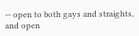-- open to both gays and straights, and open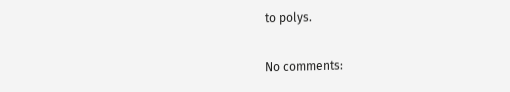to polys.

No comments: